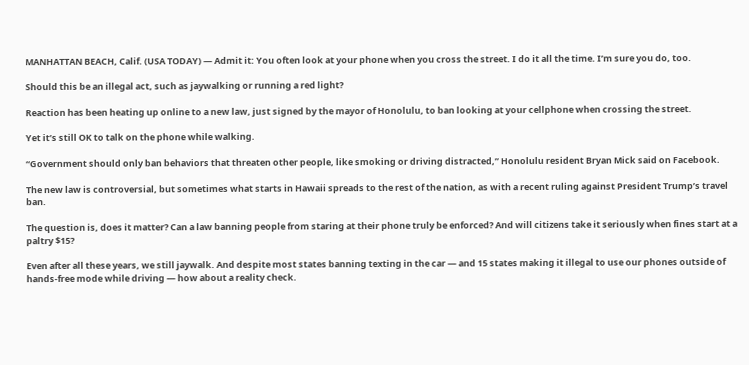MANHATTAN BEACH, Calif. (USA TODAY) — Admit it: You often look at your phone when you cross the street. I do it all the time. I’m sure you do, too.

Should this be an illegal act, such as jaywalking or running a red light?

Reaction has been heating up online to a new law, just signed by the mayor of Honolulu, to ban looking at your cellphone when crossing the street.

Yet it’s still OK to talk on the phone while walking.

“Government should only ban behaviors that threaten other people, like smoking or driving distracted,” Honolulu resident Bryan Mick said on Facebook.

The new law is controversial, but sometimes what starts in Hawaii spreads to the rest of the nation, as with a recent ruling against President Trump’s travel ban.

The question is, does it matter? Can a law banning people from staring at their phone truly be enforced? And will citizens take it seriously when fines start at a paltry $15?

Even after all these years, we still jaywalk. And despite most states banning texting in the car — and 15 states making it illegal to use our phones outside of hands-free mode while driving — how about a reality check.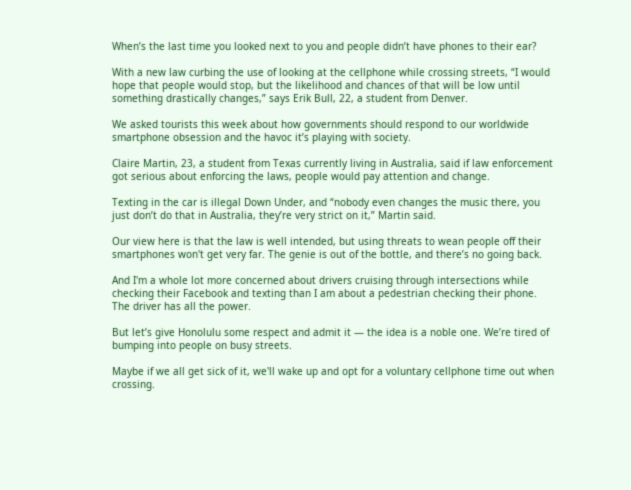When’s the last time you looked next to you and people didn’t have phones to their ear?

With a new law curbing the use of looking at the cellphone while crossing streets, “I would hope that people would stop, but the likelihood and chances of that will be low until something drastically changes,” says Erik Bull, 22, a student from Denver.

We asked tourists this week about how governments should respond to our worldwide smartphone obsession and the havoc it’s playing with society.

Claire Martin, 23, a student from Texas currently living in Australia, said if law enforcement got serious about enforcing the laws, people would pay attention and change.

Texting in the car is illegal Down Under, and “nobody even changes the music there, you just don’t do that in Australia, they’re very strict on it,” Martin said.

Our view here is that the law is well intended, but using threats to wean people off their smartphones won't get very far. The genie is out of the bottle, and there’s no going back.

And I'm a whole lot more concerned about drivers cruising through intersections while checking their Facebook and texting than I am about a pedestrian checking their phone. The driver has all the power.

But let’s give Honolulu some respect and admit it — the idea is a noble one. We’re tired of bumping into people on busy streets.

Maybe if we all get sick of it, we'll wake up and opt for a voluntary cellphone time out when crossing.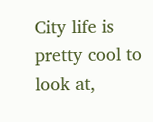City life is pretty cool to look at,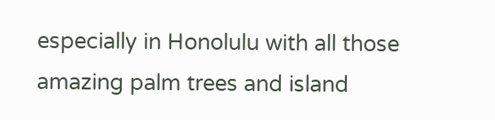especially in Honolulu with all those amazing palm trees and island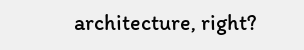architecture, right?